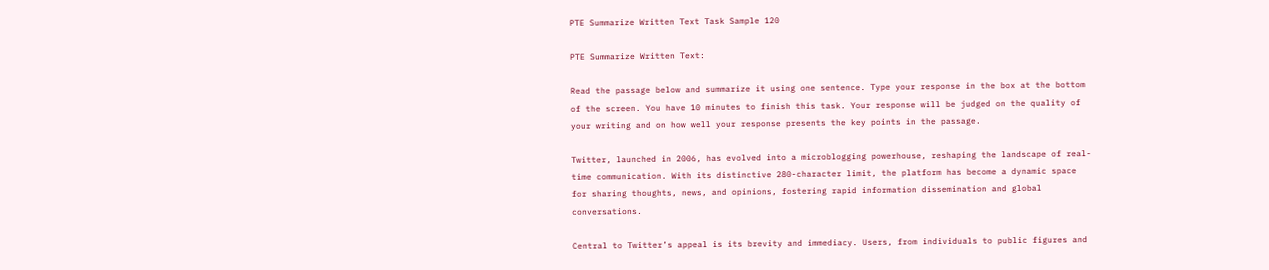PTE Summarize Written Text Task Sample 120

PTE Summarize Written Text:

Read the passage below and summarize it using one sentence. Type your response in the box at the bottom of the screen. You have 10 minutes to finish this task. Your response will be judged on the quality of your writing and on how well your response presents the key points in the passage.

Twitter, launched in 2006, has evolved into a microblogging powerhouse, reshaping the landscape of real-time communication. With its distinctive 280-character limit, the platform has become a dynamic space for sharing thoughts, news, and opinions, fostering rapid information dissemination and global conversations.

Central to Twitter’s appeal is its brevity and immediacy. Users, from individuals to public figures and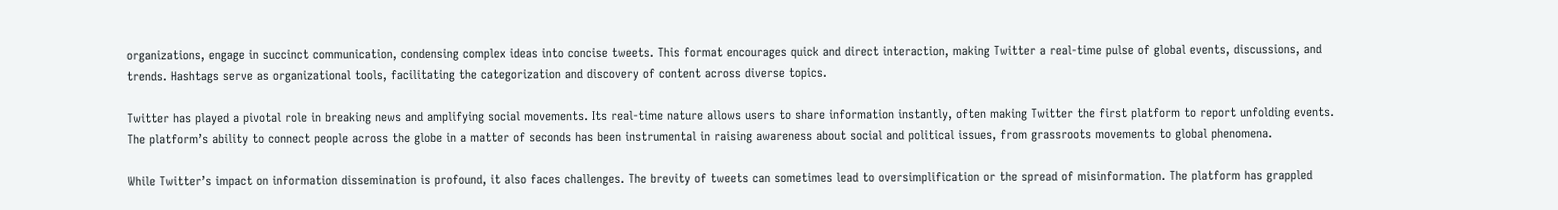organizations, engage in succinct communication, condensing complex ideas into concise tweets. This format encourages quick and direct interaction, making Twitter a real-time pulse of global events, discussions, and trends. Hashtags serve as organizational tools, facilitating the categorization and discovery of content across diverse topics.

Twitter has played a pivotal role in breaking news and amplifying social movements. Its real-time nature allows users to share information instantly, often making Twitter the first platform to report unfolding events. The platform’s ability to connect people across the globe in a matter of seconds has been instrumental in raising awareness about social and political issues, from grassroots movements to global phenomena.

While Twitter’s impact on information dissemination is profound, it also faces challenges. The brevity of tweets can sometimes lead to oversimplification or the spread of misinformation. The platform has grappled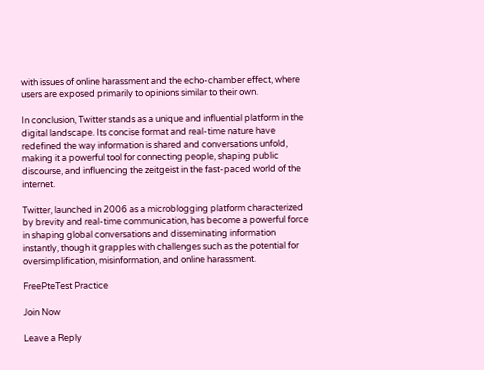with issues of online harassment and the echo-chamber effect, where users are exposed primarily to opinions similar to their own.

In conclusion, Twitter stands as a unique and influential platform in the digital landscape. Its concise format and real-time nature have redefined the way information is shared and conversations unfold, making it a powerful tool for connecting people, shaping public discourse, and influencing the zeitgeist in the fast-paced world of the internet.

Twitter, launched in 2006 as a microblogging platform characterized by brevity and real-time communication, has become a powerful force in shaping global conversations and disseminating information instantly, though it grapples with challenges such as the potential for oversimplification, misinformation, and online harassment.

FreePteTest Practice

Join Now

Leave a Reply